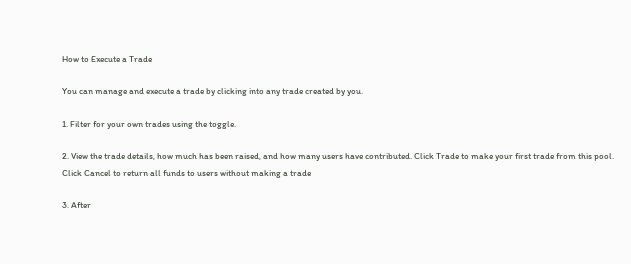How to Execute a Trade

You can manage and execute a trade by clicking into any trade created by you.

1. Filter for your own trades using the toggle.

2. View the trade details, how much has been raised, and how many users have contributed. Click Trade to make your first trade from this pool. Click Cancel to return all funds to users without making a trade

3. After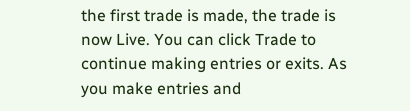the first trade is made, the trade is now Live. You can click Trade to continue making entries or exits. As you make entries and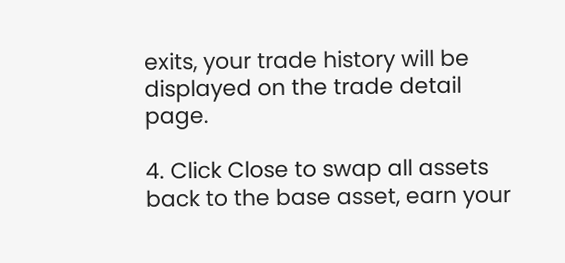exits, your trade history will be displayed on the trade detail page.

4. Click Close to swap all assets back to the base asset, earn your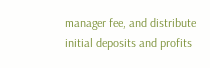manager fee, and distribute initial deposits and profits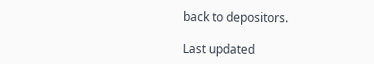back to depositors.

Last updated